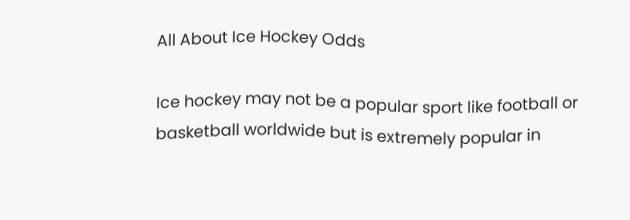All About Ice Hockey Odds

Ice hockey may not be a popular sport like football or basketball worldwide but is extremely popular in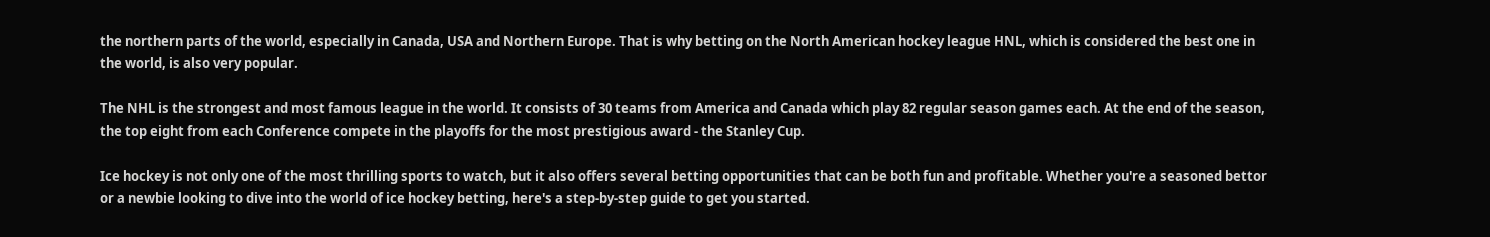the northern parts of the world, especially in Canada, USA and Northern Europe. That is why betting on the North American hockey league HNL, which is considered the best one in the world, is also very popular.

The NHL is the strongest and most famous league in the world. It consists of 30 teams from America and Canada which play 82 regular season games each. At the end of the season, the top eight from each Conference compete in the playoffs for the most prestigious award - the Stanley Cup.

Ice hockey is not only one of the most thrilling sports to watch, but it also offers several betting opportunities that can be both fun and profitable. Whether you're a seasoned bettor or a newbie looking to dive into the world of ice hockey betting, here's a step-by-step guide to get you started.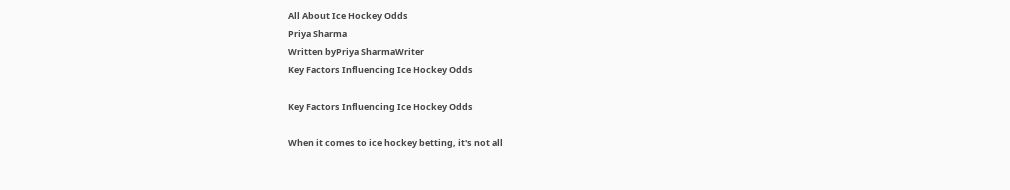All About Ice Hockey Odds
Priya Sharma
Written byPriya SharmaWriter
Key Factors Influencing Ice Hockey Odds

Key Factors Influencing Ice Hockey Odds

When it comes to ice hockey betting, it's not all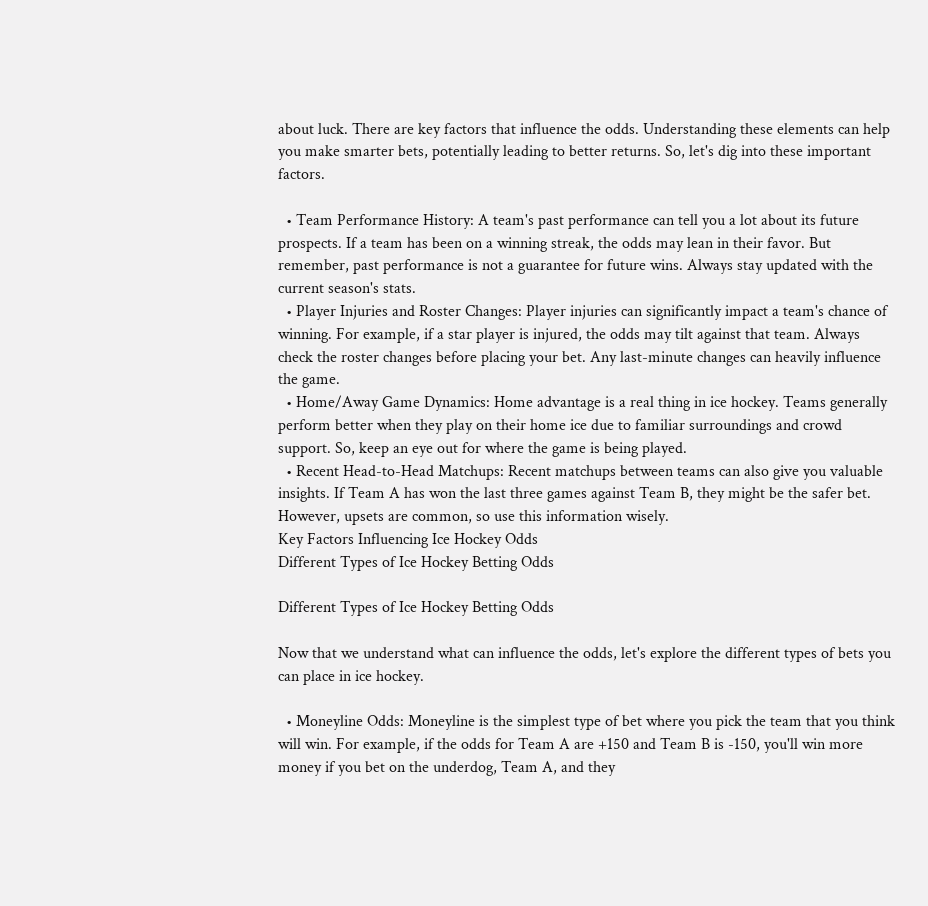about luck. There are key factors that influence the odds. Understanding these elements can help you make smarter bets, potentially leading to better returns. So, let's dig into these important factors.

  • Team Performance History: A team's past performance can tell you a lot about its future prospects. If a team has been on a winning streak, the odds may lean in their favor. But remember, past performance is not a guarantee for future wins. Always stay updated with the current season's stats.
  • Player Injuries and Roster Changes: Player injuries can significantly impact a team's chance of winning. For example, if a star player is injured, the odds may tilt against that team. Always check the roster changes before placing your bet. Any last-minute changes can heavily influence the game.
  • Home/Away Game Dynamics: Home advantage is a real thing in ice hockey. Teams generally perform better when they play on their home ice due to familiar surroundings and crowd support. So, keep an eye out for where the game is being played.
  • Recent Head-to-Head Matchups: Recent matchups between teams can also give you valuable insights. If Team A has won the last three games against Team B, they might be the safer bet. However, upsets are common, so use this information wisely.
Key Factors Influencing Ice Hockey Odds
Different Types of Ice Hockey Betting Odds

Different Types of Ice Hockey Betting Odds

Now that we understand what can influence the odds, let's explore the different types of bets you can place in ice hockey.

  • Moneyline Odds: Moneyline is the simplest type of bet where you pick the team that you think will win. For example, if the odds for Team A are +150 and Team B is -150, you'll win more money if you bet on the underdog, Team A, and they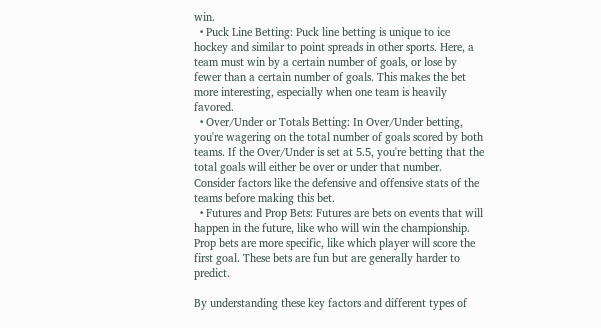win.
  • Puck Line Betting: Puck line betting is unique to ice hockey and similar to point spreads in other sports. Here, a team must win by a certain number of goals, or lose by fewer than a certain number of goals. This makes the bet more interesting, especially when one team is heavily favored.
  • Over/Under or Totals Betting: In Over/Under betting, you're wagering on the total number of goals scored by both teams. If the Over/Under is set at 5.5, you're betting that the total goals will either be over or under that number. Consider factors like the defensive and offensive stats of the teams before making this bet.
  • Futures and Prop Bets: Futures are bets on events that will happen in the future, like who will win the championship. Prop bets are more specific, like which player will score the first goal. These bets are fun but are generally harder to predict.

By understanding these key factors and different types of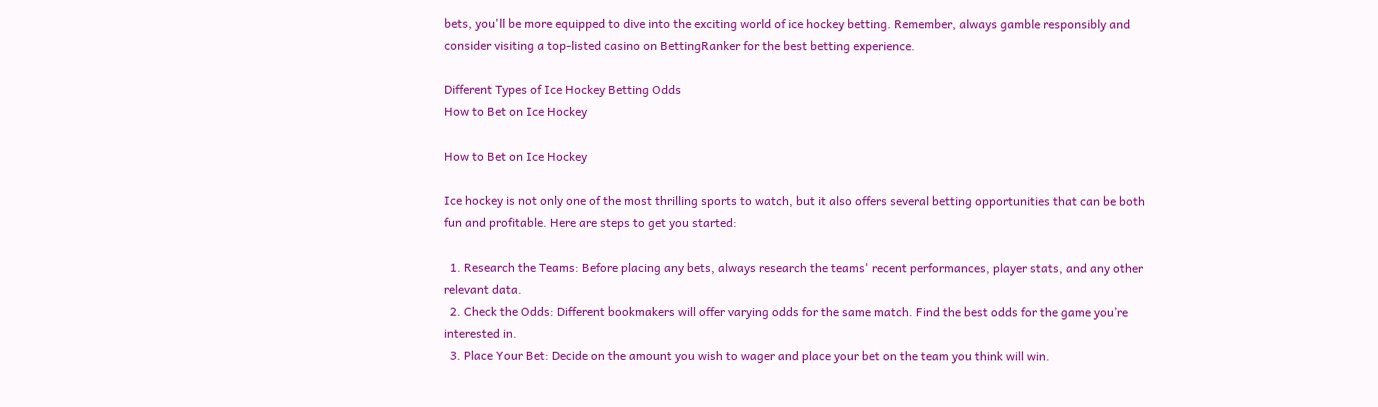bets, you'll be more equipped to dive into the exciting world of ice hockey betting. Remember, always gamble responsibly and consider visiting a top-listed casino on BettingRanker for the best betting experience.

Different Types of Ice Hockey Betting Odds
How to Bet on Ice Hockey

How to Bet on Ice Hockey

Ice hockey is not only one of the most thrilling sports to watch, but it also offers several betting opportunities that can be both fun and profitable. Here are steps to get you started:

  1. Research the Teams: Before placing any bets, always research the teams' recent performances, player stats, and any other relevant data.
  2. Check the Odds: Different bookmakers will offer varying odds for the same match. Find the best odds for the game you’re interested in.
  3. Place Your Bet: Decide on the amount you wish to wager and place your bet on the team you think will win.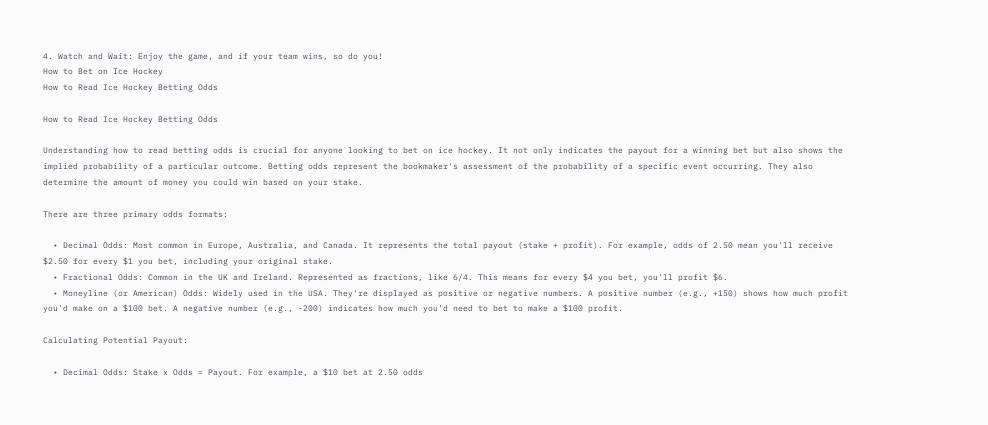4. Watch and Wait: Enjoy the game, and if your team wins, so do you!
How to Bet on Ice Hockey
How to Read Ice Hockey Betting Odds

How to Read Ice Hockey Betting Odds

Understanding how to read betting odds is crucial for anyone looking to bet on ice hockey. It not only indicates the payout for a winning bet but also shows the implied probability of a particular outcome. Betting odds represent the bookmaker's assessment of the probability of a specific event occurring. They also determine the amount of money you could win based on your stake.

There are three primary odds formats:

  • Decimal Odds: Most common in Europe, Australia, and Canada. It represents the total payout (stake + profit). For example, odds of 2.50 mean you'll receive $2.50 for every $1 you bet, including your original stake.
  • Fractional Odds: Common in the UK and Ireland. Represented as fractions, like 6/4. This means for every $4 you bet, you'll profit $6.
  • Moneyline (or American) Odds: Widely used in the USA. They're displayed as positive or negative numbers. A positive number (e.g., +150) shows how much profit you'd make on a $100 bet. A negative number (e.g., -200) indicates how much you'd need to bet to make a $100 profit.

Calculating Potential Payout:

  • Decimal Odds: Stake x Odds = Payout. For example, a $10 bet at 2.50 odds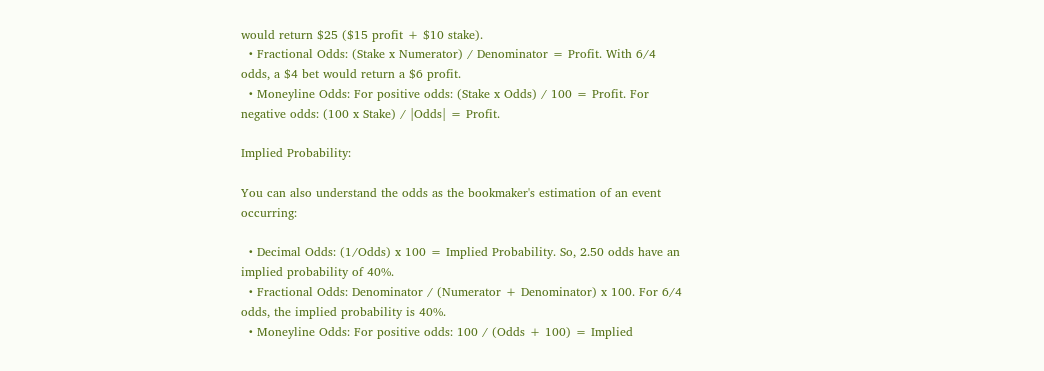would return $25 ($15 profit + $10 stake).
  • Fractional Odds: (Stake x Numerator) / Denominator = Profit. With 6/4 odds, a $4 bet would return a $6 profit.
  • Moneyline Odds: For positive odds: (Stake x Odds) / 100 = Profit. For negative odds: (100 x Stake) / |Odds| = Profit.

Implied Probability:

You can also understand the odds as the bookmaker's estimation of an event occurring:

  • Decimal Odds: (1/Odds) x 100 = Implied Probability. So, 2.50 odds have an implied probability of 40%.
  • Fractional Odds: Denominator / (Numerator + Denominator) x 100. For 6/4 odds, the implied probability is 40%.
  • Moneyline Odds: For positive odds: 100 / (Odds + 100) = Implied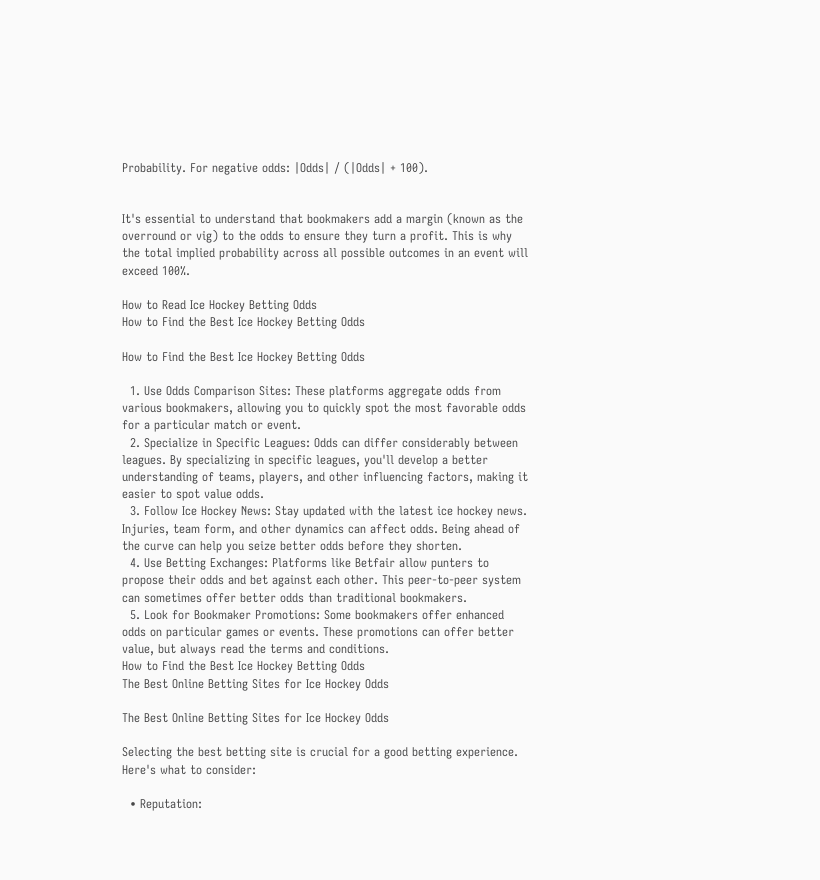Probability. For negative odds: |Odds| / (|Odds| + 100).


It's essential to understand that bookmakers add a margin (known as the overround or vig) to the odds to ensure they turn a profit. This is why the total implied probability across all possible outcomes in an event will exceed 100%.

How to Read Ice Hockey Betting Odds
How to Find the Best Ice Hockey Betting Odds

How to Find the Best Ice Hockey Betting Odds

  1. Use Odds Comparison Sites: These platforms aggregate odds from various bookmakers, allowing you to quickly spot the most favorable odds for a particular match or event.
  2. Specialize in Specific Leagues: Odds can differ considerably between leagues. By specializing in specific leagues, you'll develop a better understanding of teams, players, and other influencing factors, making it easier to spot value odds.
  3. Follow Ice Hockey News: Stay updated with the latest ice hockey news. Injuries, team form, and other dynamics can affect odds. Being ahead of the curve can help you seize better odds before they shorten.
  4. Use Betting Exchanges: Platforms like Betfair allow punters to propose their odds and bet against each other. This peer-to-peer system can sometimes offer better odds than traditional bookmakers.
  5. Look for Bookmaker Promotions: Some bookmakers offer enhanced odds on particular games or events. These promotions can offer better value, but always read the terms and conditions.
How to Find the Best Ice Hockey Betting Odds
The Best Online Betting Sites for Ice Hockey Odds

The Best Online Betting Sites for Ice Hockey Odds

Selecting the best betting site is crucial for a good betting experience. Here's what to consider:

  • Reputation: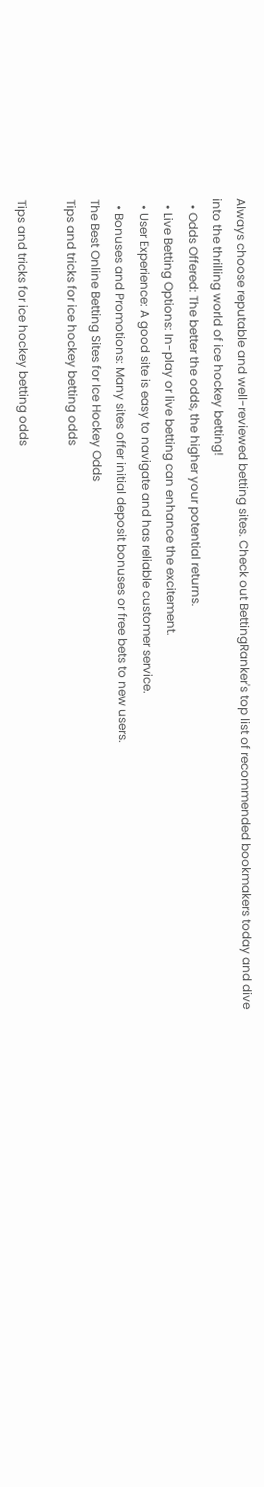Always choose reputable and well-reviewed betting sites. Check out BettingRanker's top list of recommended bookmakers today and dive into the thrilling world of ice hockey betting!
  • Odds Offered: The better the odds, the higher your potential returns.
  • Live Betting Options: In-play or live betting can enhance the excitement.
  • User Experience: A good site is easy to navigate and has reliable customer service.
  • Bonuses and Promotions: Many sites offer initial deposit bonuses or free bets to new users.
The Best Online Betting Sites for Ice Hockey Odds
Tips and tricks for ice hockey betting odds

Tips and tricks for ice hockey betting odds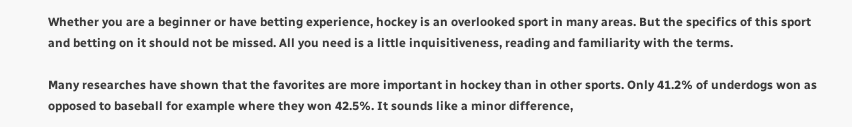Whether you are a beginner or have betting experience, hockey is an overlooked sport in many areas. But the specifics of this sport and betting on it should not be missed. All you need is a little inquisitiveness, reading and familiarity with the terms.

Many researches have shown that the favorites are more important in hockey than in other sports. Only 41.2% of underdogs won as opposed to baseball for example where they won 42.5%. It sounds like a minor difference,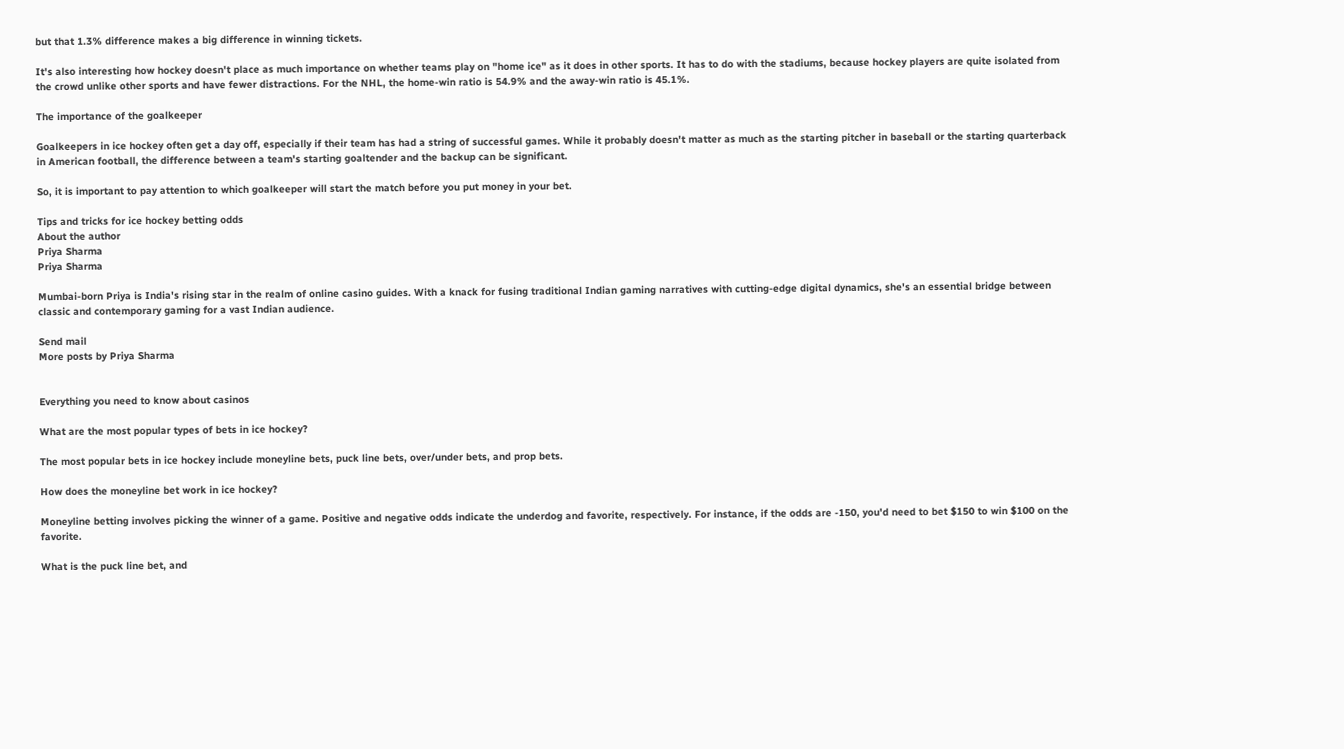but that 1.3% difference makes a big difference in winning tickets.

It's also interesting how hockey doesn't place as much importance on whether teams play on "home ice" as it does in other sports. It has to do with the stadiums, because hockey players are quite isolated from the crowd unlike other sports and have fewer distractions. For the NHL, the home-win ratio is 54.9% and the away-win ratio is 45.1%.

The importance of the goalkeeper

Goalkeepers in ice hockey often get a day off, especially if their team has had a string of successful games. While it probably doesn't matter as much as the starting pitcher in baseball or the starting quarterback in American football, the difference between a team's starting goaltender and the backup can be significant.

So, it is important to pay attention to which goalkeeper will start the match before you put money in your bet.

Tips and tricks for ice hockey betting odds
About the author
Priya Sharma
Priya Sharma

Mumbai-born Priya is India's rising star in the realm of online casino guides. With a knack for fusing traditional Indian gaming narratives with cutting-edge digital dynamics, she's an essential bridge between classic and contemporary gaming for a vast Indian audience.

Send mail
More posts by Priya Sharma


Everything you need to know about casinos

What are the most popular types of bets in ice hockey?

The most popular bets in ice hockey include moneyline bets, puck line bets, over/under bets, and prop bets.

How does the moneyline bet work in ice hockey?

Moneyline betting involves picking the winner of a game. Positive and negative odds indicate the underdog and favorite, respectively. For instance, if the odds are -150, you'd need to bet $150 to win $100 on the favorite.

What is the puck line bet, and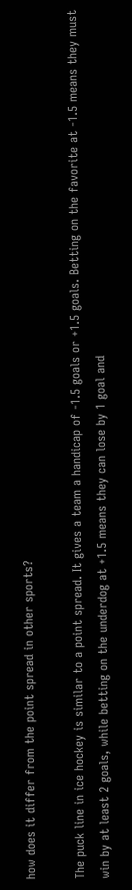how does it differ from the point spread in other sports?

The puck line in ice hockey is similar to a point spread. It gives a team a handicap of -1.5 goals or +1.5 goals. Betting on the favorite at -1.5 means they must win by at least 2 goals, while betting on the underdog at +1.5 means they can lose by 1 goal and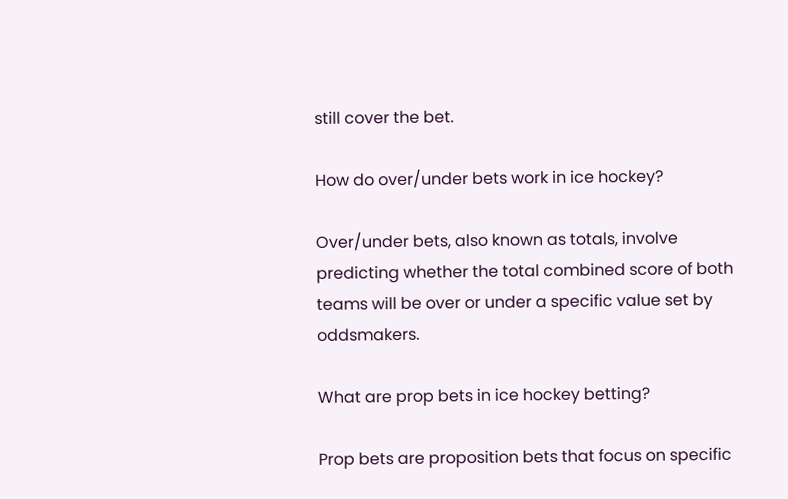still cover the bet.

How do over/under bets work in ice hockey?

Over/under bets, also known as totals, involve predicting whether the total combined score of both teams will be over or under a specific value set by oddsmakers.

What are prop bets in ice hockey betting?

Prop bets are proposition bets that focus on specific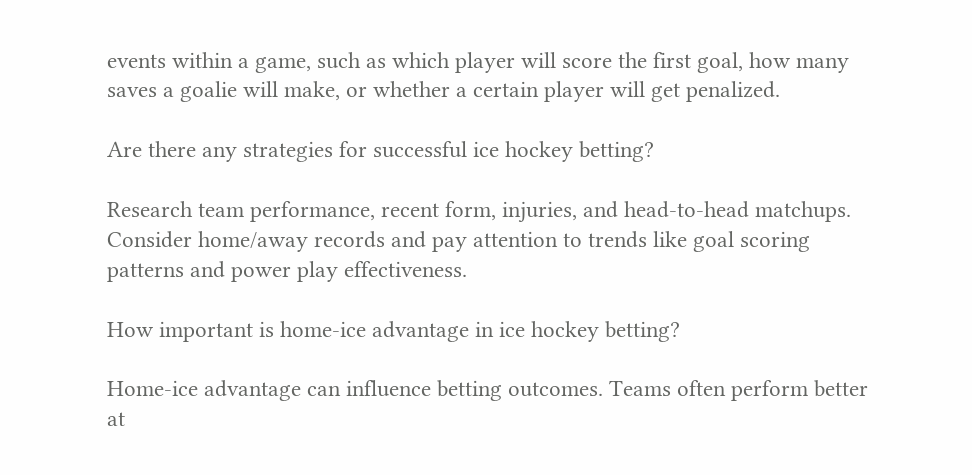events within a game, such as which player will score the first goal, how many saves a goalie will make, or whether a certain player will get penalized.

Are there any strategies for successful ice hockey betting?

Research team performance, recent form, injuries, and head-to-head matchups. Consider home/away records and pay attention to trends like goal scoring patterns and power play effectiveness.

How important is home-ice advantage in ice hockey betting?

Home-ice advantage can influence betting outcomes. Teams often perform better at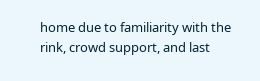home due to familiarity with the rink, crowd support, and last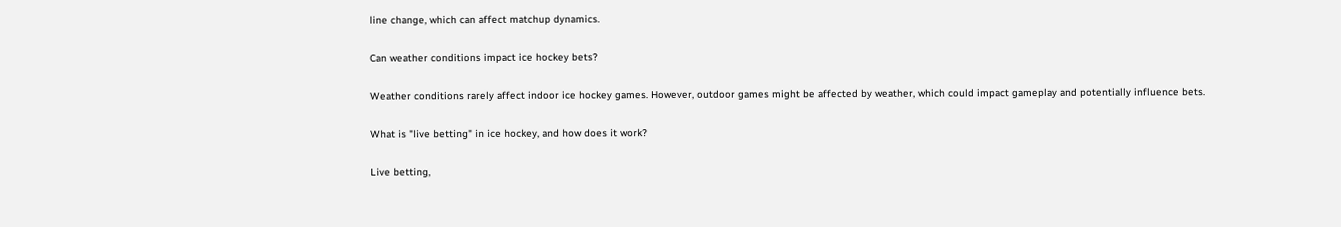line change, which can affect matchup dynamics.

Can weather conditions impact ice hockey bets?

Weather conditions rarely affect indoor ice hockey games. However, outdoor games might be affected by weather, which could impact gameplay and potentially influence bets.

What is "live betting" in ice hockey, and how does it work?

Live betting,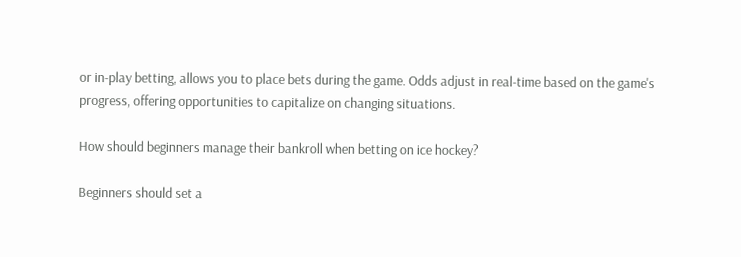or in-play betting, allows you to place bets during the game. Odds adjust in real-time based on the game's progress, offering opportunities to capitalize on changing situations.

How should beginners manage their bankroll when betting on ice hockey?

Beginners should set a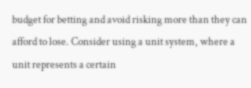budget for betting and avoid risking more than they can afford to lose. Consider using a unit system, where a unit represents a certain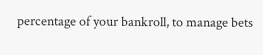percentage of your bankroll, to manage bets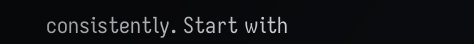consistently. Start with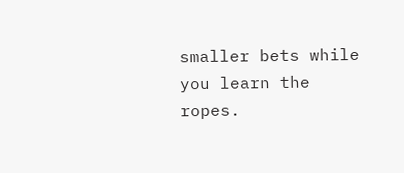smaller bets while you learn the ropes.